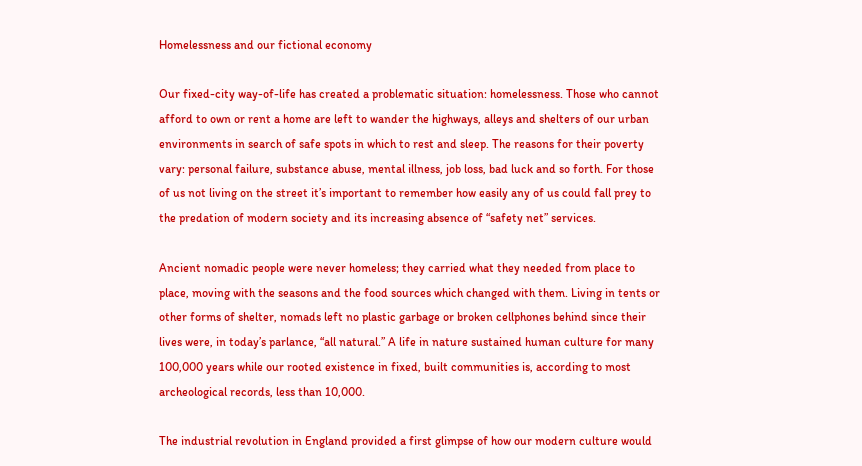Homelessness and our fictional economy

Our fixed-city way-of-life has created a problematic situation: homelessness. Those who cannot afford to own or rent a home are left to wander the highways, alleys and shelters of our urban environments in search of safe spots in which to rest and sleep. The reasons for their poverty vary: personal failure, substance abuse, mental illness, job loss, bad luck and so forth. For those of us not living on the street it’s important to remember how easily any of us could fall prey to the predation of modern society and its increasing absence of “safety net” services.

Ancient nomadic people were never homeless; they carried what they needed from place to place, moving with the seasons and the food sources which changed with them. Living in tents or other forms of shelter, nomads left no plastic garbage or broken cellphones behind since their lives were, in today’s parlance, “all natural.” A life in nature sustained human culture for many 100,000 years while our rooted existence in fixed, built communities is, according to most archeological records, less than 10,000.

The industrial revolution in England provided a first glimpse of how our modern culture would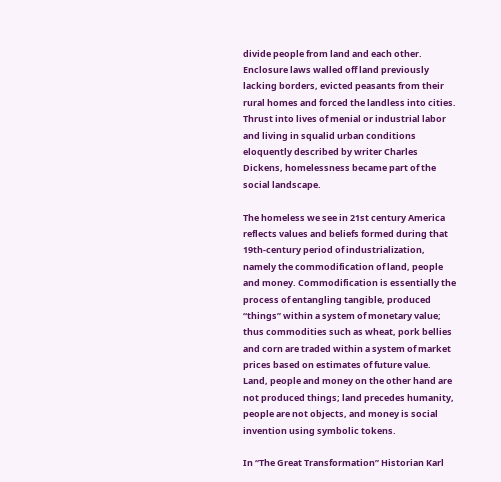divide people from land and each other. Enclosure laws walled off land previously lacking borders, evicted peasants from their rural homes and forced the landless into cities. Thrust into lives of menial or industrial labor and living in squalid urban conditions eloquently described by writer Charles Dickens, homelessness became part of the social landscape.

The homeless we see in 21st century America reflects values and beliefs formed during that 19th-century period of industrialization, namely the commodification of land, people and money. Commodification is essentially the process of entangling tangible, produced “things” within a system of monetary value; thus commodities such as wheat, pork bellies and corn are traded within a system of market prices based on estimates of future value. Land, people and money on the other hand are not produced things; land precedes humanity, people are not objects, and money is social invention using symbolic tokens.

In “The Great Transformation” Historian Karl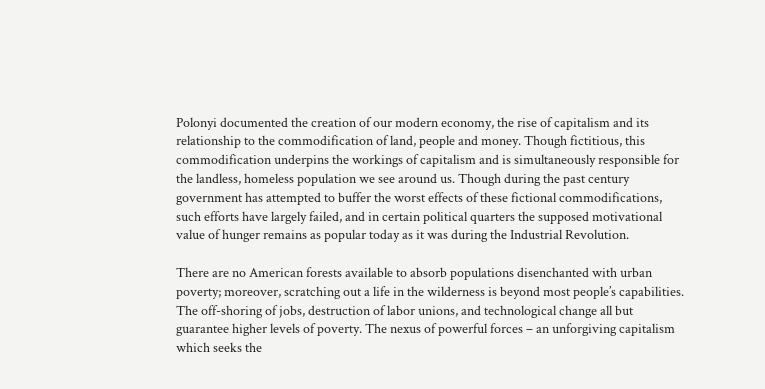Polonyi documented the creation of our modern economy, the rise of capitalism and its relationship to the commodification of land, people and money. Though fictitious, this commodification underpins the workings of capitalism and is simultaneously responsible for the landless, homeless population we see around us. Though during the past century government has attempted to buffer the worst effects of these fictional commodifications, such efforts have largely failed, and in certain political quarters the supposed motivational value of hunger remains as popular today as it was during the Industrial Revolution.

There are no American forests available to absorb populations disenchanted with urban poverty; moreover, scratching out a life in the wilderness is beyond most people’s capabilities. The off-shoring of jobs, destruction of labor unions, and technological change all but guarantee higher levels of poverty. The nexus of powerful forces – an unforgiving capitalism which seeks the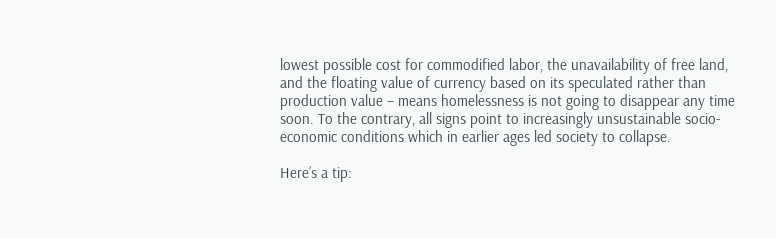lowest possible cost for commodified labor, the unavailability of free land, and the floating value of currency based on its speculated rather than production value – means homelessness is not going to disappear any time soon. To the contrary, all signs point to increasingly unsustainable socio-economic conditions which in earlier ages led society to collapse.

Here’s a tip: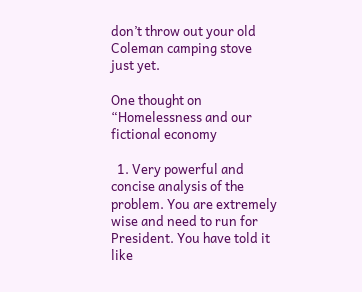don’t throw out your old Coleman camping stove just yet.

One thought on “Homelessness and our fictional economy

  1. Very powerful and concise analysis of the problem. You are extremely wise and need to run for President. You have told it like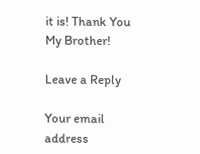it is! Thank You My Brother!

Leave a Reply

Your email address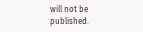will not be published.